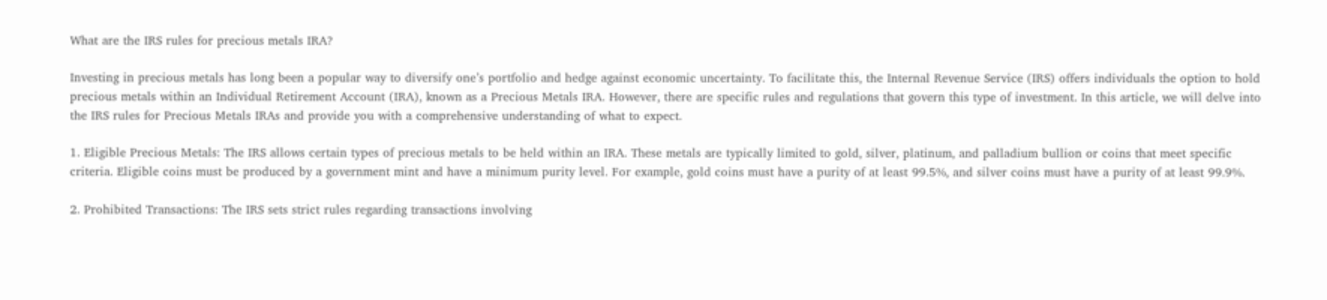What are the IRS rules for precious metals IRA?

Investing in precious metals has long been a popular way to diversify one’s portfolio and hedge against economic uncertainty. To facilitate this, the Internal Revenue Service (IRS) offers individuals the option to hold precious metals within an Individual Retirement Account (IRA), known as a Precious Metals IRA. However, there are specific rules and regulations that govern this type of investment. In this article, we will delve into the IRS rules for Precious Metals IRAs and provide you with a comprehensive understanding of what to expect.

1. Eligible Precious Metals: The IRS allows certain types of precious metals to be held within an IRA. These metals are typically limited to gold, silver, platinum, and palladium bullion or coins that meet specific criteria. Eligible coins must be produced by a government mint and have a minimum purity level. For example, gold coins must have a purity of at least 99.5%, and silver coins must have a purity of at least 99.9%.

2. Prohibited Transactions: The IRS sets strict rules regarding transactions involving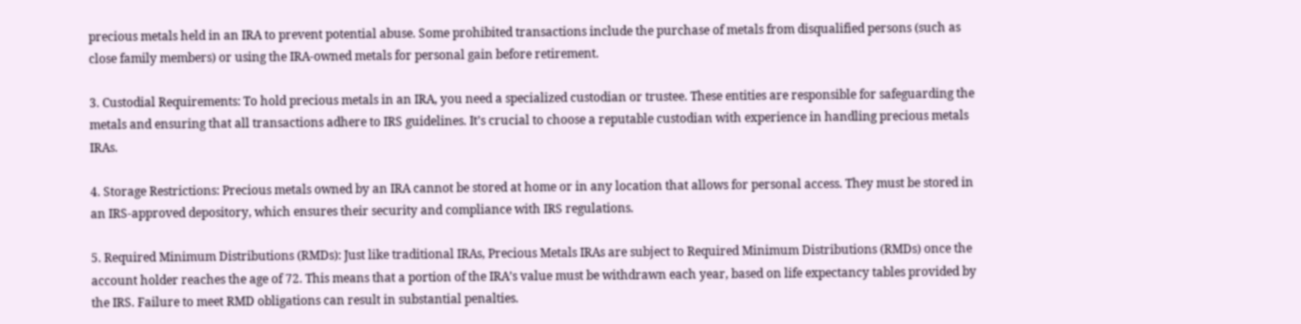precious metals held in an IRA to prevent potential abuse. Some prohibited transactions include the purchase of metals from disqualified persons (such as close family members) or using the IRA-owned metals for personal gain before retirement.

3. Custodial Requirements: To hold precious metals in an IRA, you need a specialized custodian or trustee. These entities are responsible for safeguarding the metals and ensuring that all transactions adhere to IRS guidelines. It’s crucial to choose a reputable custodian with experience in handling precious metals IRAs.

4. Storage Restrictions: Precious metals owned by an IRA cannot be stored at home or in any location that allows for personal access. They must be stored in an IRS-approved depository, which ensures their security and compliance with IRS regulations.

5. Required Minimum Distributions (RMDs): Just like traditional IRAs, Precious Metals IRAs are subject to Required Minimum Distributions (RMDs) once the account holder reaches the age of 72. This means that a portion of the IRA’s value must be withdrawn each year, based on life expectancy tables provided by the IRS. Failure to meet RMD obligations can result in substantial penalties.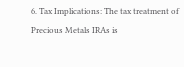6. Tax Implications: The tax treatment of Precious Metals IRAs is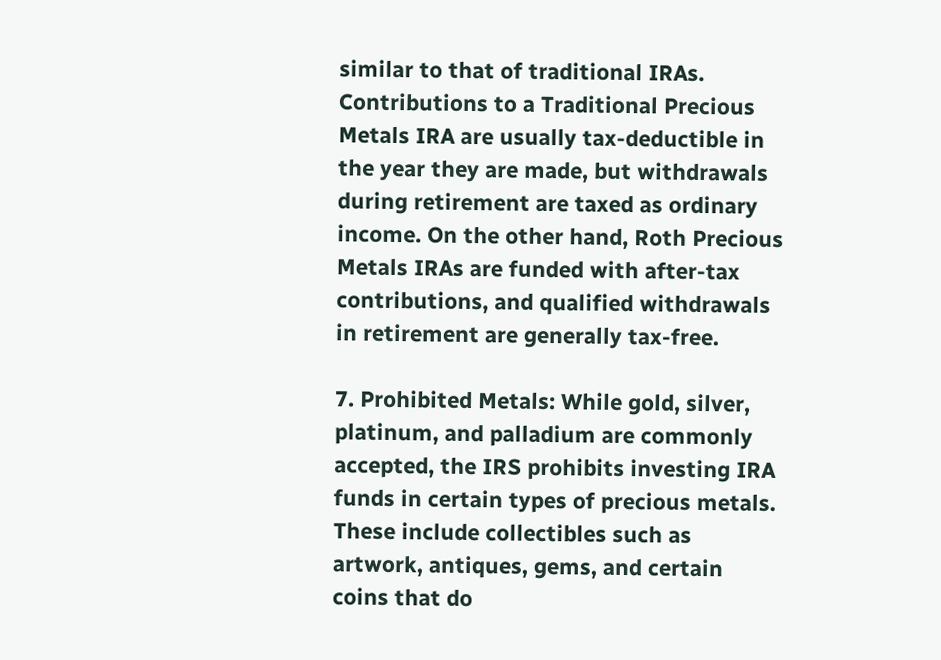similar to that of traditional IRAs. Contributions to a Traditional Precious Metals IRA are usually tax-deductible in the year they are made, but withdrawals during retirement are taxed as ordinary income. On the other hand, Roth Precious Metals IRAs are funded with after-tax contributions, and qualified withdrawals in retirement are generally tax-free.

7. Prohibited Metals: While gold, silver, platinum, and palladium are commonly accepted, the IRS prohibits investing IRA funds in certain types of precious metals. These include collectibles such as artwork, antiques, gems, and certain coins that do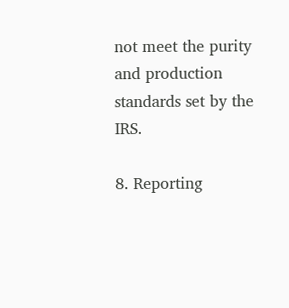not meet the purity and production standards set by the IRS.

8. Reporting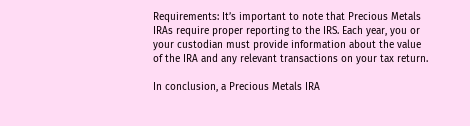Requirements: It’s important to note that Precious Metals IRAs require proper reporting to the IRS. Each year, you or your custodian must provide information about the value of the IRA and any relevant transactions on your tax return.

In conclusion, a Precious Metals IRA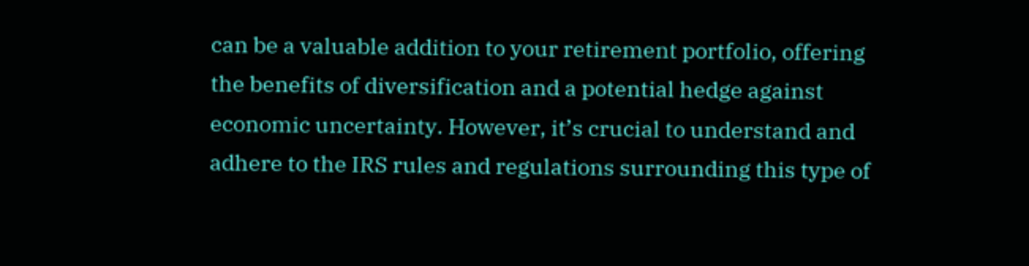can be a valuable addition to your retirement portfolio, offering the benefits of diversification and a potential hedge against economic uncertainty. However, it’s crucial to understand and adhere to the IRS rules and regulations surrounding this type of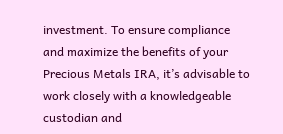investment. To ensure compliance and maximize the benefits of your Precious Metals IRA, it’s advisable to work closely with a knowledgeable custodian and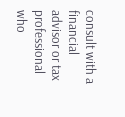consult with a financial advisor or tax professional who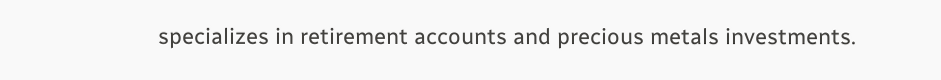specializes in retirement accounts and precious metals investments.